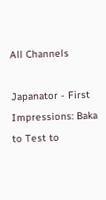All Channels

Japanator - First Impressions: Baka to Test to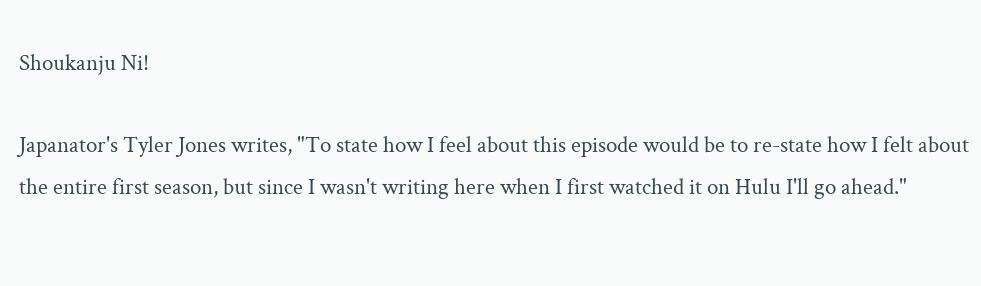Shoukanju Ni!

Japanator's Tyler Jones writes, "To state how I feel about this episode would be to re-state how I felt about the entire first season, but since I wasn't writing here when I first watched it on Hulu I'll go ahead."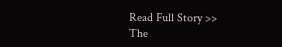Read Full Story >>
The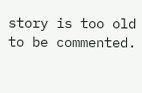story is too old to be commented.